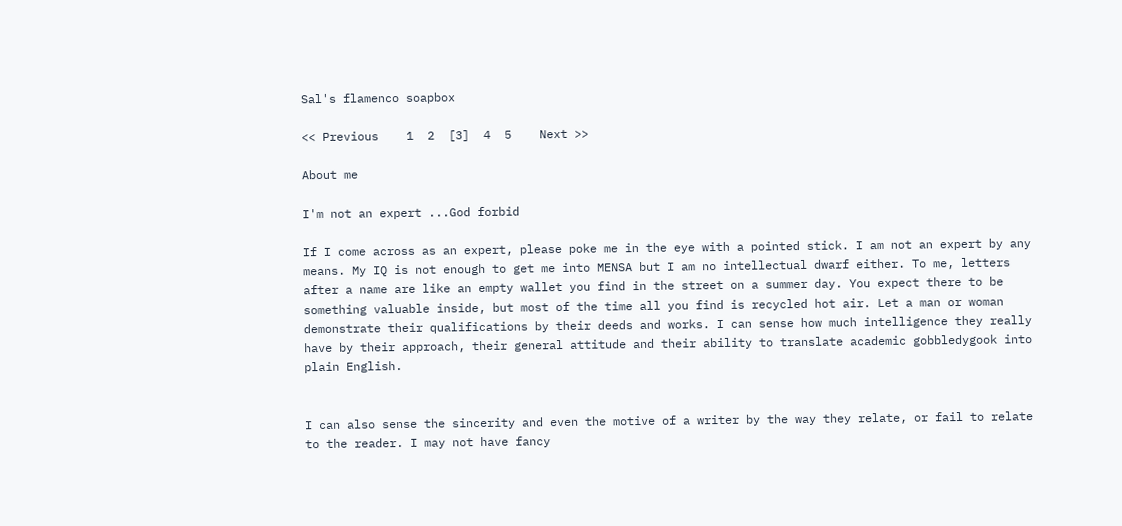Sal's flamenco soapbox

<< Previous    1  2  [3]  4  5    Next >>

About me

I'm not an expert ...God forbid

If I come across as an expert, please poke me in the eye with a pointed stick. I am not an expert by any means. My IQ is not enough to get me into MENSA but I am no intellectual dwarf either. To me, letters after a name are like an empty wallet you find in the street on a summer day. You expect there to be something valuable inside, but most of the time all you find is recycled hot air. Let a man or woman demonstrate their qualifications by their deeds and works. I can sense how much intelligence they really have by their approach, their general attitude and their ability to translate academic gobbledygook into plain English.


I can also sense the sincerity and even the motive of a writer by the way they relate, or fail to relate to the reader. I may not have fancy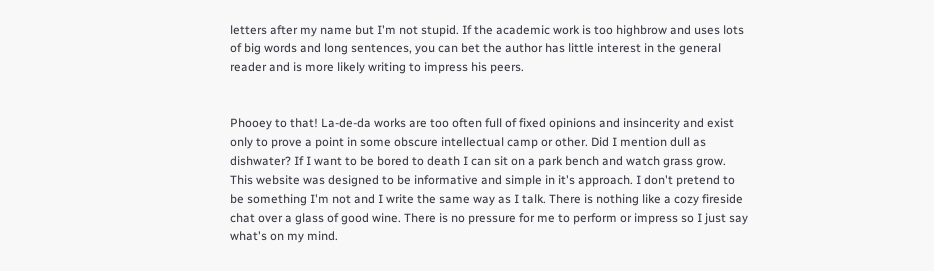letters after my name but I'm not stupid. If the academic work is too highbrow and uses lots of big words and long sentences, you can bet the author has little interest in the general reader and is more likely writing to impress his peers.


Phooey to that! La-de-da works are too often full of fixed opinions and insincerity and exist only to prove a point in some obscure intellectual camp or other. Did I mention dull as dishwater? If I want to be bored to death I can sit on a park bench and watch grass grow. This website was designed to be informative and simple in it's approach. I don't pretend to be something I'm not and I write the same way as I talk. There is nothing like a cozy fireside chat over a glass of good wine. There is no pressure for me to perform or impress so I just say what's on my mind.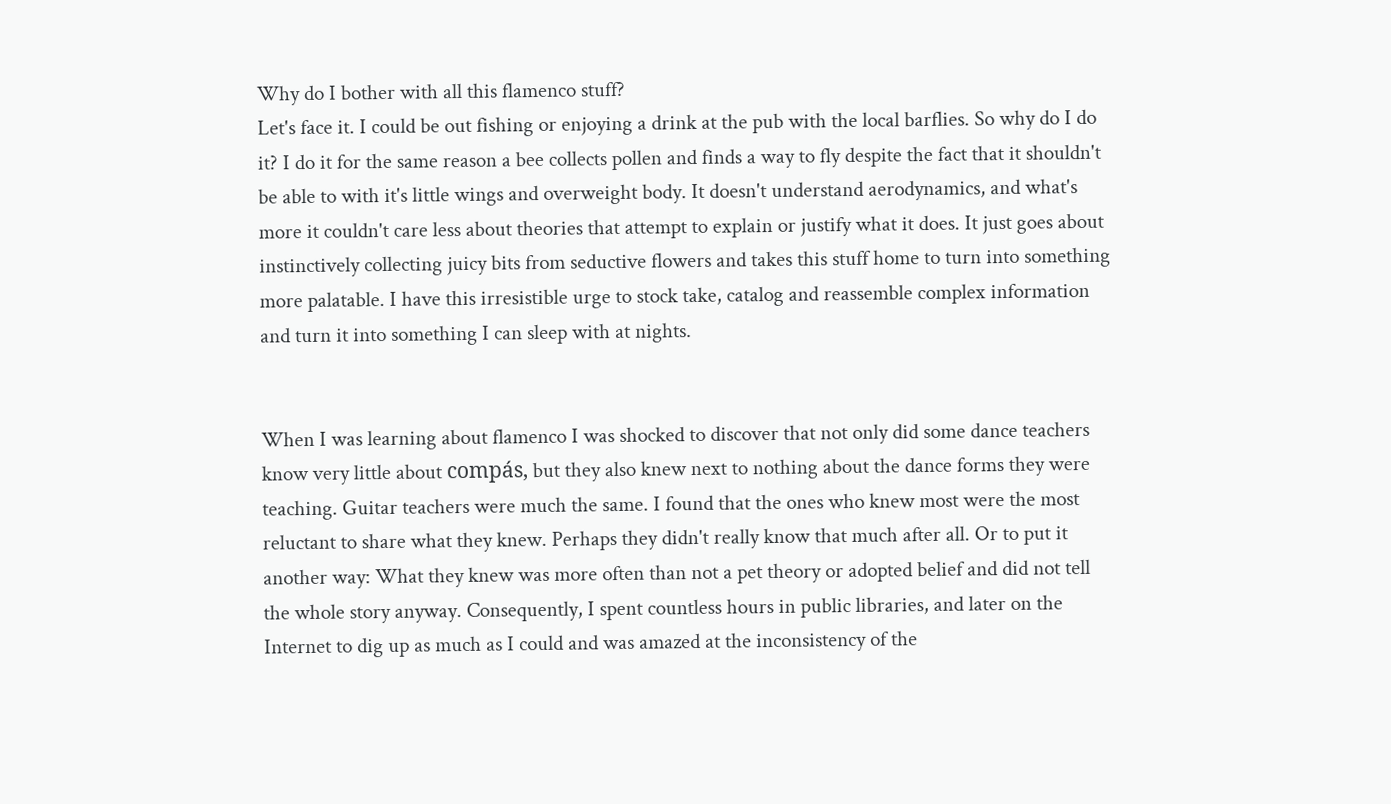Why do I bother with all this flamenco stuff?
Let's face it. I could be out fishing or enjoying a drink at the pub with the local barflies. So why do I do it? I do it for the same reason a bee collects pollen and finds a way to fly despite the fact that it shouldn't be able to with it's little wings and overweight body. It doesn't understand aerodynamics, and what's more it couldn't care less about theories that attempt to explain or justify what it does. It just goes about instinctively collecting juicy bits from seductive flowers and takes this stuff home to turn into something more palatable. I have this irresistible urge to stock take, catalog and reassemble complex information and turn it into something I can sleep with at nights.


When I was learning about flamenco I was shocked to discover that not only did some dance teachers know very little about compás, but they also knew next to nothing about the dance forms they were teaching. Guitar teachers were much the same. I found that the ones who knew most were the most reluctant to share what they knew. Perhaps they didn't really know that much after all. Or to put it another way: What they knew was more often than not a pet theory or adopted belief and did not tell the whole story anyway. Consequently, I spent countless hours in public libraries, and later on the Internet to dig up as much as I could and was amazed at the inconsistency of the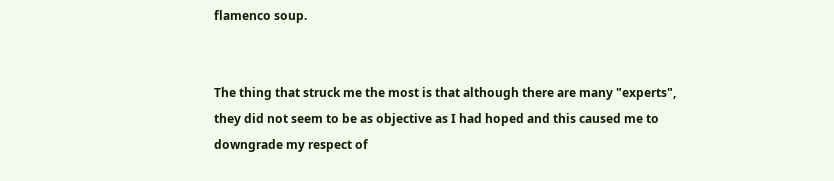flamenco soup.


The thing that struck me the most is that although there are many "experts", they did not seem to be as objective as I had hoped and this caused me to downgrade my respect of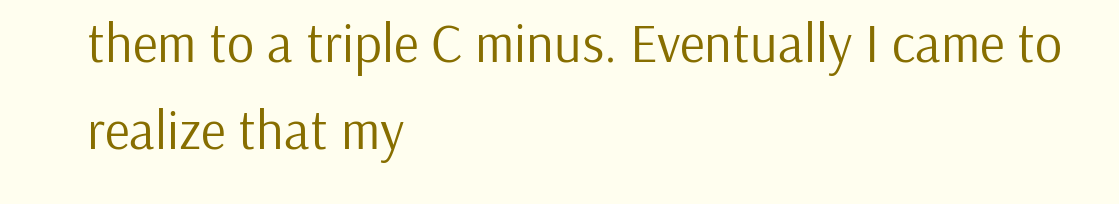them to a triple C minus. Eventually I came to realize that my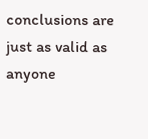conclusions are just as valid as anyone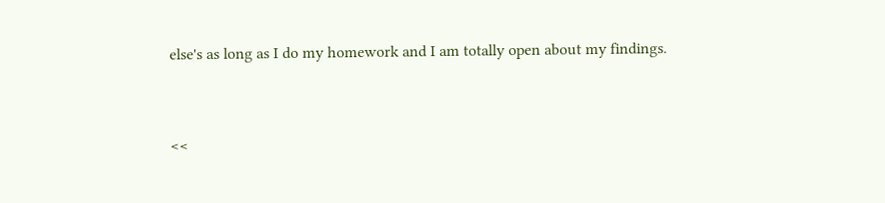else's as long as I do my homework and I am totally open about my findings.


<<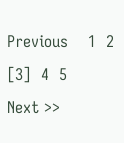Previous    1  2  [3]  4  5    Next >>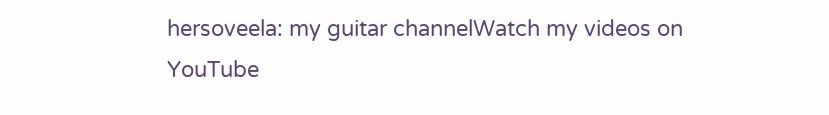hersoveela: my guitar channelWatch my videos on YouTube